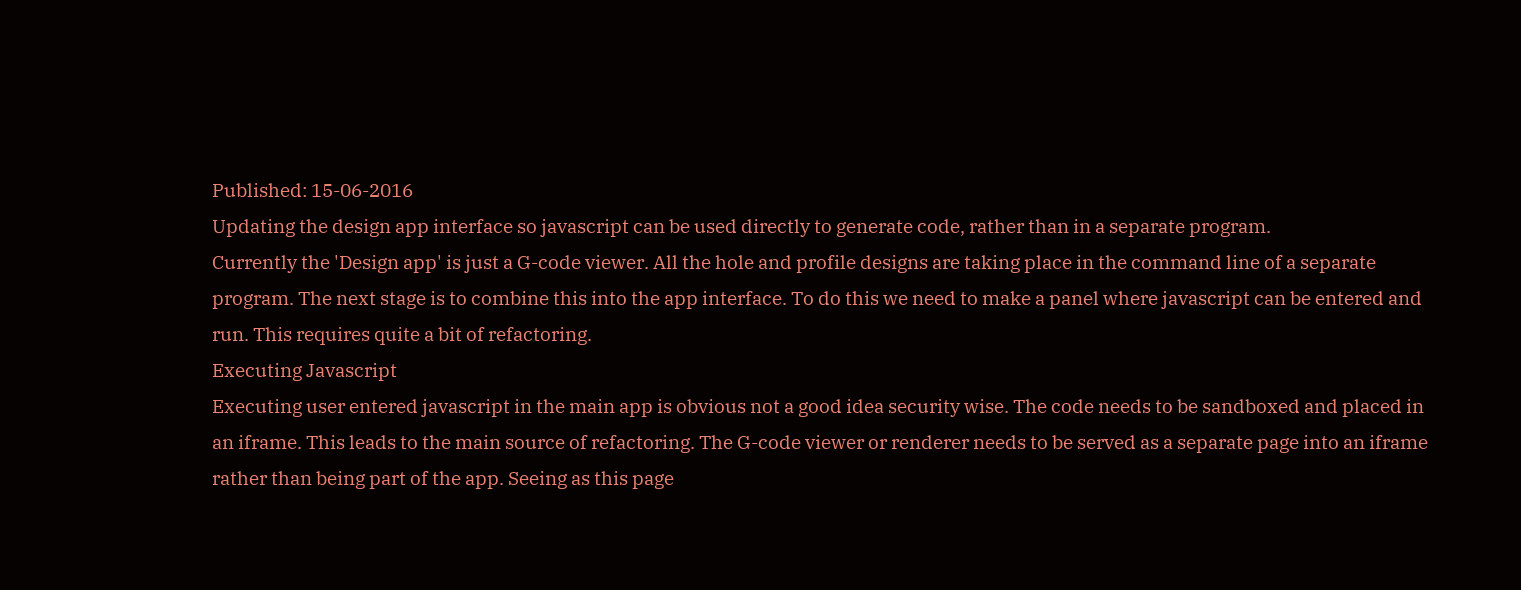Published: 15-06-2016
Updating the design app interface so javascript can be used directly to generate code, rather than in a separate program.
Currently the 'Design app' is just a G-code viewer. All the hole and profile designs are taking place in the command line of a separate program. The next stage is to combine this into the app interface. To do this we need to make a panel where javascript can be entered and run. This requires quite a bit of refactoring.
Executing Javascript
Executing user entered javascript in the main app is obvious not a good idea security wise. The code needs to be sandboxed and placed in an iframe. This leads to the main source of refactoring. The G-code viewer or renderer needs to be served as a separate page into an iframe rather than being part of the app. Seeing as this page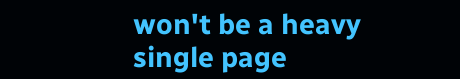won't be a heavy single page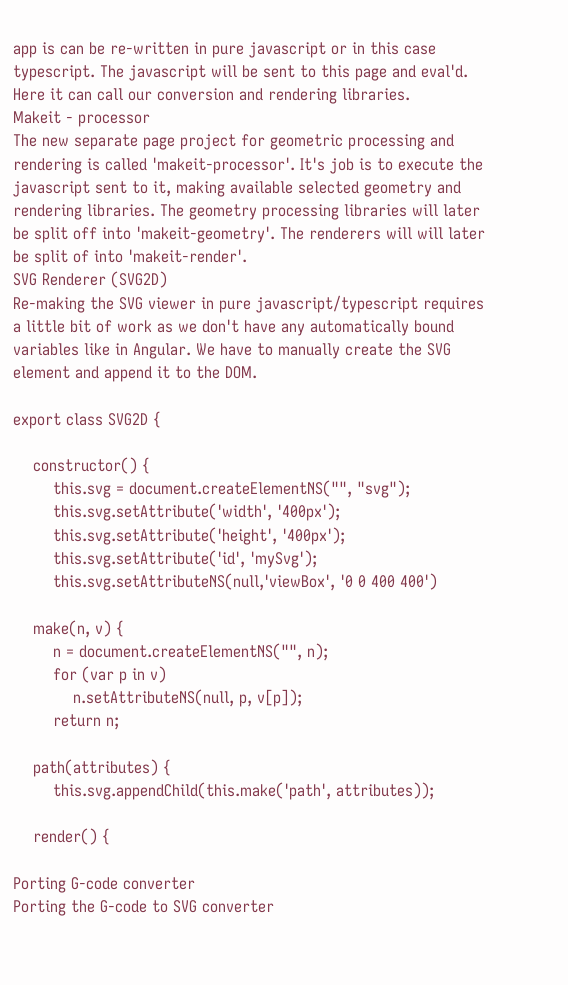app is can be re-written in pure javascript or in this case typescript. The javascript will be sent to this page and eval'd. Here it can call our conversion and rendering libraries.
Makeit - processor
The new separate page project for geometric processing and rendering is called 'makeit-processor'. It's job is to execute the javascript sent to it, making available selected geometry and rendering libraries. The geometry processing libraries will later be split off into 'makeit-geometry'. The renderers will will later be split of into 'makeit-render'.
SVG Renderer (SVG2D)
Re-making the SVG viewer in pure javascript/typescript requires a little bit of work as we don't have any automatically bound variables like in Angular. We have to manually create the SVG element and append it to the DOM.

export class SVG2D {

    constructor() {
        this.svg = document.createElementNS("", "svg");
        this.svg.setAttribute('width', '400px');
        this.svg.setAttribute('height', '400px');
        this.svg.setAttribute('id', 'mySvg');
        this.svg.setAttributeNS(null,'viewBox', '0 0 400 400')

    make(n, v) {
        n = document.createElementNS("", n);
        for (var p in v)
            n.setAttributeNS(null, p, v[p]);
        return n;

    path(attributes) {
        this.svg.appendChild(this.make('path', attributes));

    render() {

Porting G-code converter
Porting the G-code to SVG converter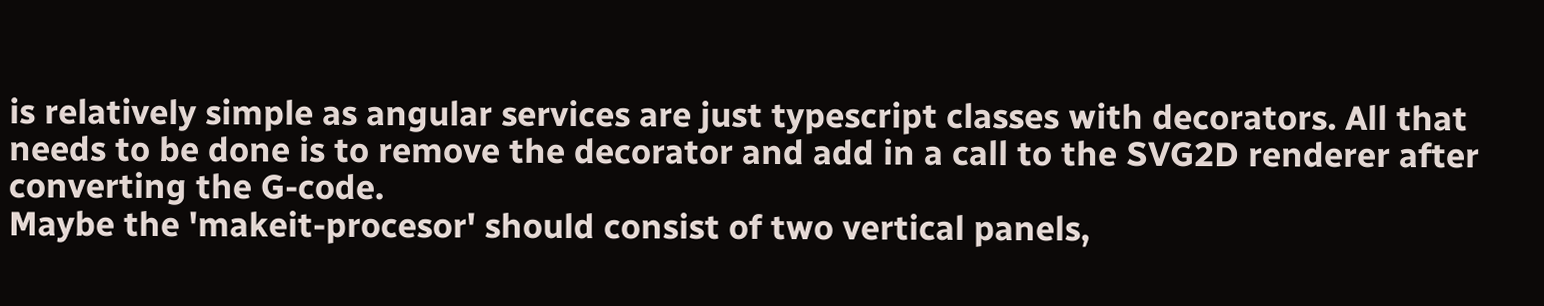is relatively simple as angular services are just typescript classes with decorators. All that needs to be done is to remove the decorator and add in a call to the SVG2D renderer after converting the G-code.
Maybe the 'makeit-procesor' should consist of two vertical panels,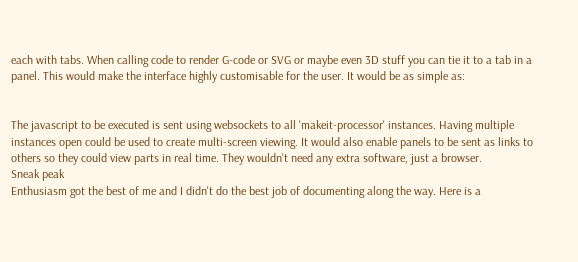each with tabs. When calling code to render G-code or SVG or maybe even 3D stuff you can tie it to a tab in a panel. This would make the interface highly customisable for the user. It would be as simple as:


The javascript to be executed is sent using websockets to all 'makeit-processor' instances. Having multiple instances open could be used to create multi-screen viewing. It would also enable panels to be sent as links to others so they could view parts in real time. They wouldn't need any extra software, just a browser.
Sneak peak
Enthusiasm got the best of me and I didn't do the best job of documenting along the way. Here is a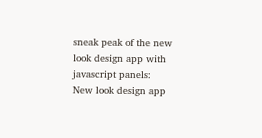sneak peak of the new look design app with javascript panels:
New look design app